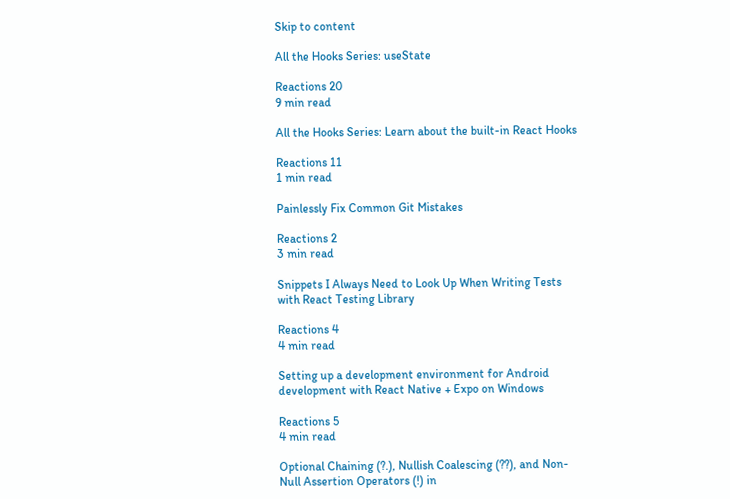Skip to content

All the Hooks Series: useState

Reactions 20
9 min read

All the Hooks Series: Learn about the built-in React Hooks

Reactions 11
1 min read

Painlessly Fix Common Git Mistakes

Reactions 2
3 min read

Snippets I Always Need to Look Up When Writing Tests with React Testing Library

Reactions 4
4 min read

Setting up a development environment for Android development with React Native + Expo on Windows

Reactions 5
4 min read

Optional Chaining (?.), Nullish Coalescing (??), and Non-Null Assertion Operators (!) in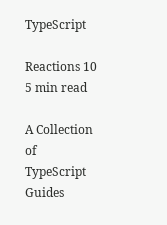TypeScript

Reactions 10
5 min read

A Collection of TypeScript Guides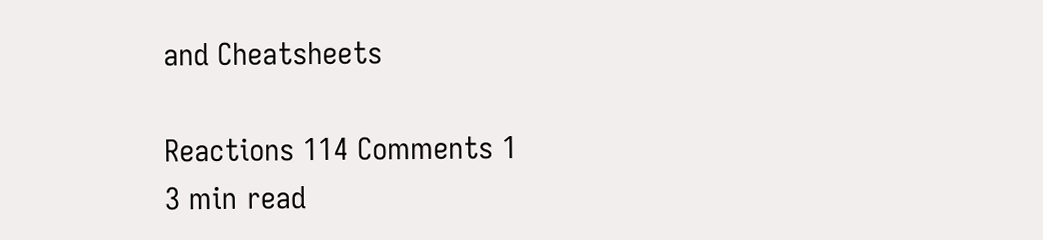and Cheatsheets

Reactions 114 Comments 1
3 min read